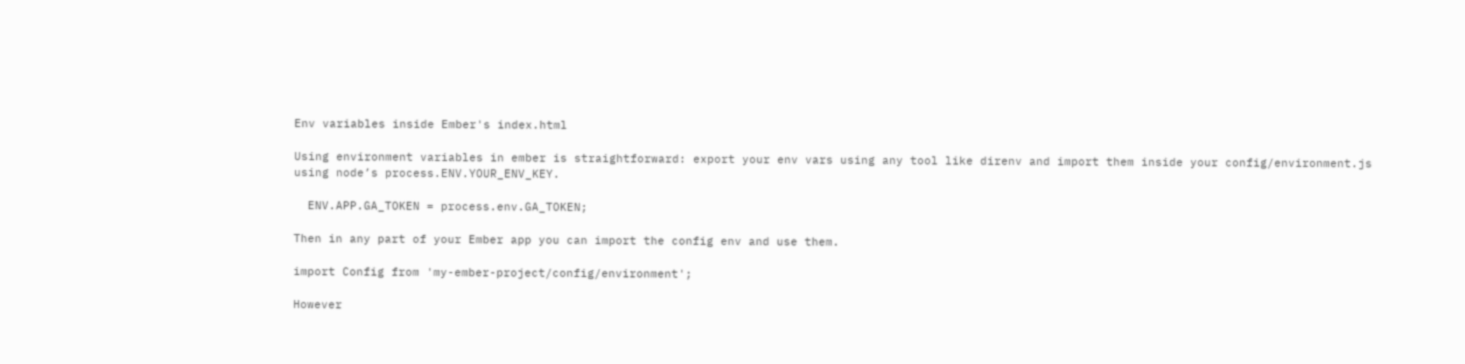Env variables inside Ember's index.html

Using environment variables in ember is straightforward: export your env vars using any tool like direnv and import them inside your config/environment.js using node’s process.ENV.YOUR_ENV_KEY.

  ENV.APP.GA_TOKEN = process.env.GA_TOKEN;

Then in any part of your Ember app you can import the config env and use them.

import Config from 'my-ember-project/config/environment';

However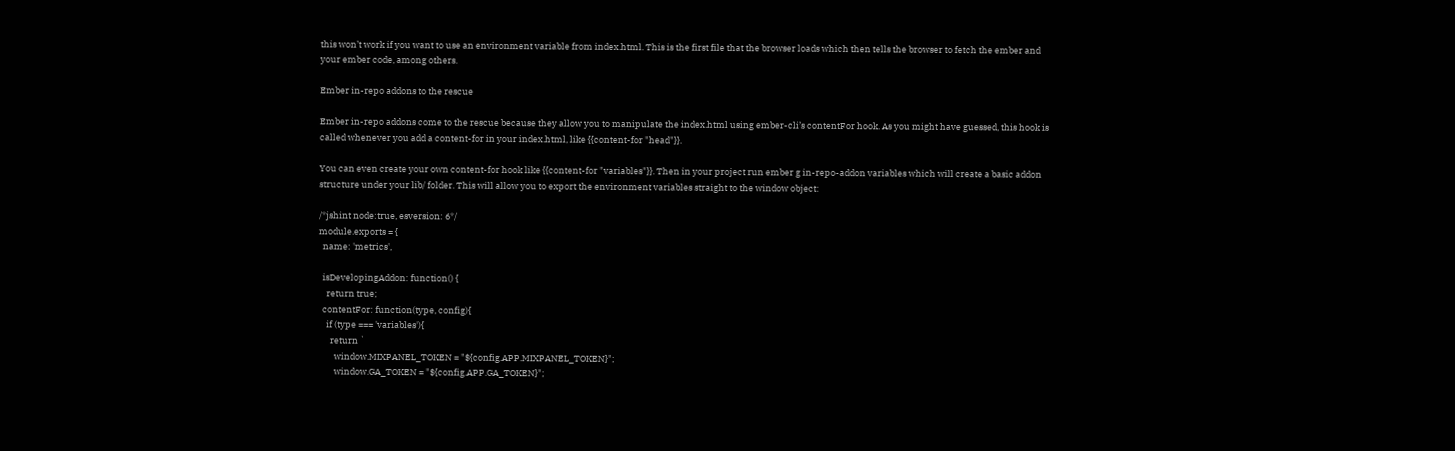this won’t work if you want to use an environment variable from index.html. This is the first file that the browser loads which then tells the browser to fetch the ember and your ember code, among others.

Ember in-repo addons to the rescue

Ember in-repo addons come to the rescue because they allow you to manipulate the index.html using ember-cli’s contentFor hook. As you might have guessed, this hook is called whenever you add a content-for in your index.html, like {{content-for "head"}}.

You can even create your own content-for hook like {{content-for "variables"}}. Then in your project run ember g in-repo-addon variables which will create a basic addon structure under your lib/ folder. This will allow you to export the environment variables straight to the window object:

/*jshint node:true, esversion: 6*/
module.exports = {
  name: 'metrics',

  isDevelopingAddon: function() {
    return true;
  contentFor: function(type, config){
    if (type === 'variables'){
      return `
        window.MIXPANEL_TOKEN = "${config.APP.MIXPANEL_TOKEN}";
        window.GA_TOKEN = "${config.APP.GA_TOKEN}";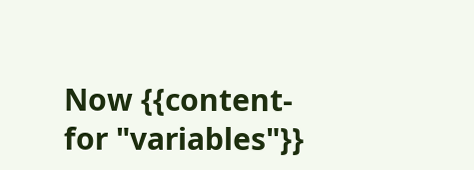Now {{content-for "variables"}}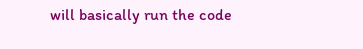will basically run the code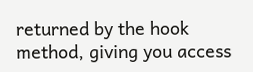returned by the hook method, giving you access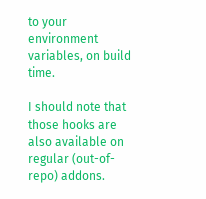to your environment variables, on build time.

I should note that those hooks are also available on regular (out-of-repo) addons.